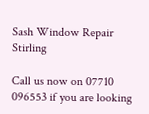Sash Window Repair Stirling

Call us now on 07710 096553 if you are looking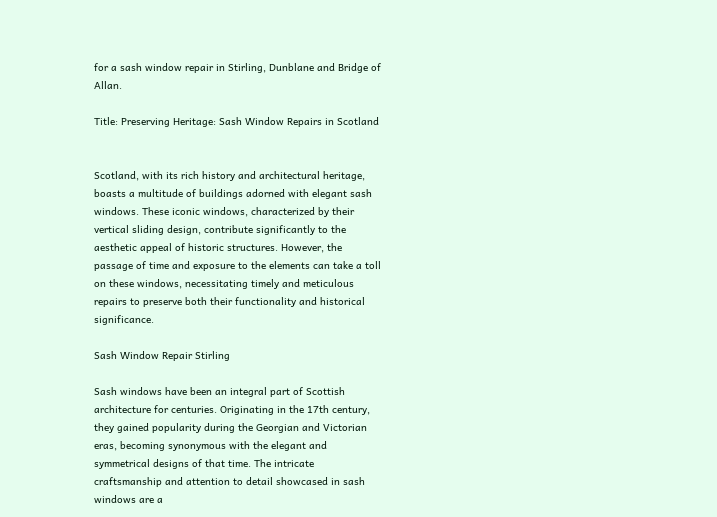for a sash window repair in Stirling, Dunblane and Bridge of Allan.

Title: Preserving Heritage: Sash Window Repairs in Scotland


Scotland, with its rich history and architectural heritage, boasts a multitude of buildings adorned with elegant sash windows. These iconic windows, characterized by their vertical sliding design, contribute significantly to the aesthetic appeal of historic structures. However, the passage of time and exposure to the elements can take a toll on these windows, necessitating timely and meticulous repairs to preserve both their functionality and historical significance.

Sash Window Repair Stirling

Sash windows have been an integral part of Scottish architecture for centuries. Originating in the 17th century, they gained popularity during the Georgian and Victorian eras, becoming synonymous with the elegant and symmetrical designs of that time. The intricate craftsmanship and attention to detail showcased in sash windows are a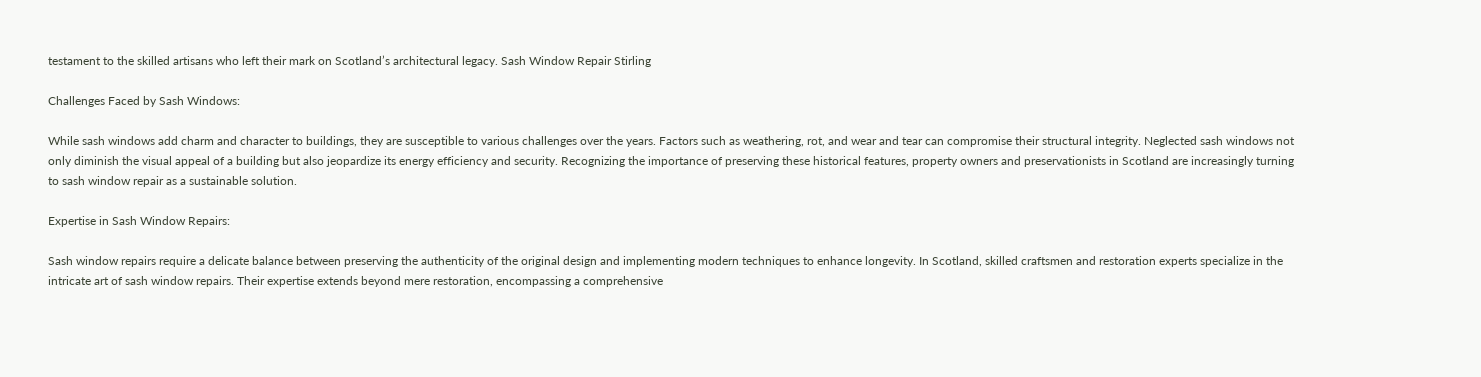testament to the skilled artisans who left their mark on Scotland’s architectural legacy. Sash Window Repair Stirling

Challenges Faced by Sash Windows:

While sash windows add charm and character to buildings, they are susceptible to various challenges over the years. Factors such as weathering, rot, and wear and tear can compromise their structural integrity. Neglected sash windows not only diminish the visual appeal of a building but also jeopardize its energy efficiency and security. Recognizing the importance of preserving these historical features, property owners and preservationists in Scotland are increasingly turning to sash window repair as a sustainable solution.

Expertise in Sash Window Repairs:

Sash window repairs require a delicate balance between preserving the authenticity of the original design and implementing modern techniques to enhance longevity. In Scotland, skilled craftsmen and restoration experts specialize in the intricate art of sash window repairs. Their expertise extends beyond mere restoration, encompassing a comprehensive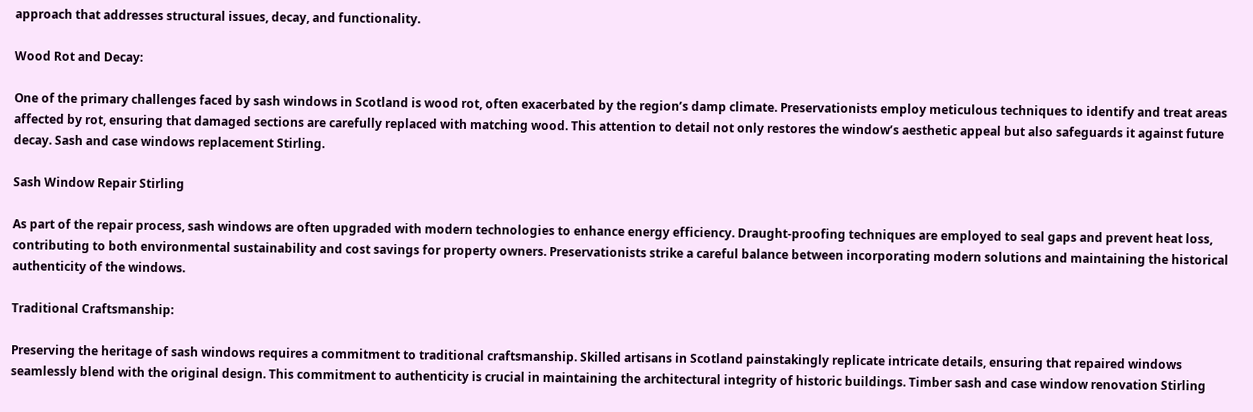approach that addresses structural issues, decay, and functionality.

Wood Rot and Decay:

One of the primary challenges faced by sash windows in Scotland is wood rot, often exacerbated by the region’s damp climate. Preservationists employ meticulous techniques to identify and treat areas affected by rot, ensuring that damaged sections are carefully replaced with matching wood. This attention to detail not only restores the window’s aesthetic appeal but also safeguards it against future decay. Sash and case windows replacement Stirling.

Sash Window Repair Stirling

As part of the repair process, sash windows are often upgraded with modern technologies to enhance energy efficiency. Draught-proofing techniques are employed to seal gaps and prevent heat loss, contributing to both environmental sustainability and cost savings for property owners. Preservationists strike a careful balance between incorporating modern solutions and maintaining the historical authenticity of the windows.

Traditional Craftsmanship:

Preserving the heritage of sash windows requires a commitment to traditional craftsmanship. Skilled artisans in Scotland painstakingly replicate intricate details, ensuring that repaired windows seamlessly blend with the original design. This commitment to authenticity is crucial in maintaining the architectural integrity of historic buildings. Timber sash and case window renovation Stirling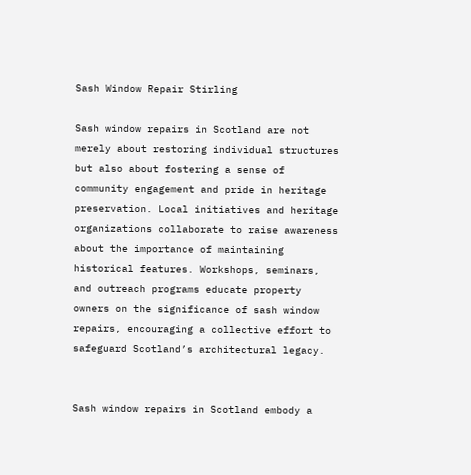Sash Window Repair Stirling

Sash window repairs in Scotland are not merely about restoring individual structures but also about fostering a sense of community engagement and pride in heritage preservation. Local initiatives and heritage organizations collaborate to raise awareness about the importance of maintaining historical features. Workshops, seminars, and outreach programs educate property owners on the significance of sash window repairs, encouraging a collective effort to safeguard Scotland’s architectural legacy.


Sash window repairs in Scotland embody a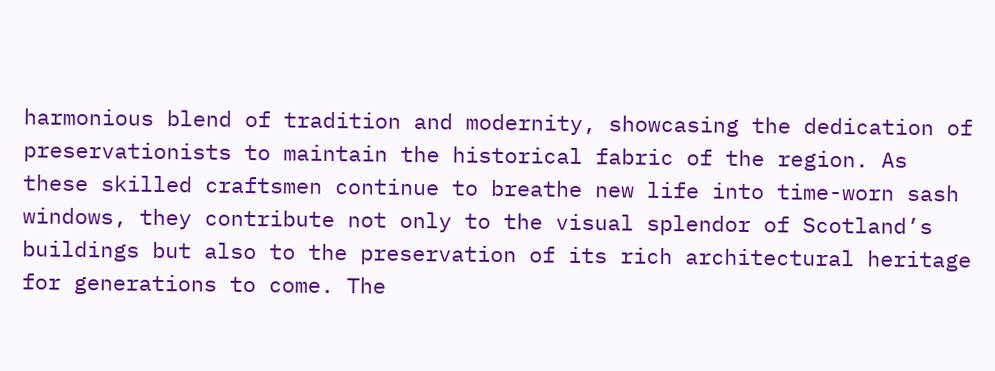harmonious blend of tradition and modernity, showcasing the dedication of preservationists to maintain the historical fabric of the region. As these skilled craftsmen continue to breathe new life into time-worn sash windows, they contribute not only to the visual splendor of Scotland’s buildings but also to the preservation of its rich architectural heritage for generations to come. The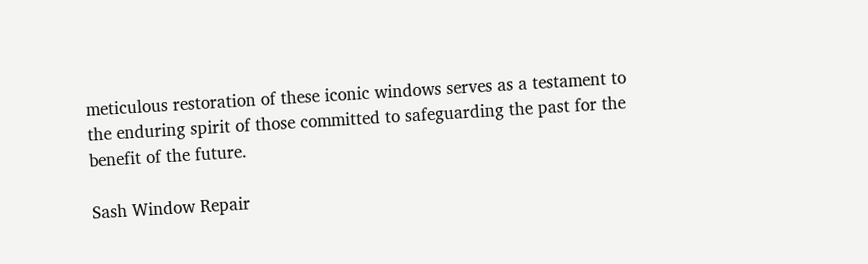meticulous restoration of these iconic windows serves as a testament to the enduring spirit of those committed to safeguarding the past for the benefit of the future.

Sash Window Repair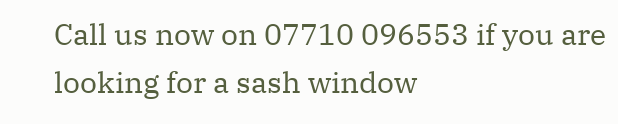Call us now on 07710 096553 if you are looking for a sash window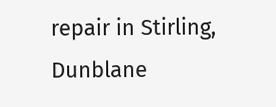repair in Stirling, Dunblane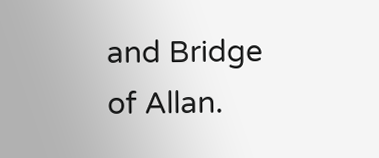and Bridge of Allan.